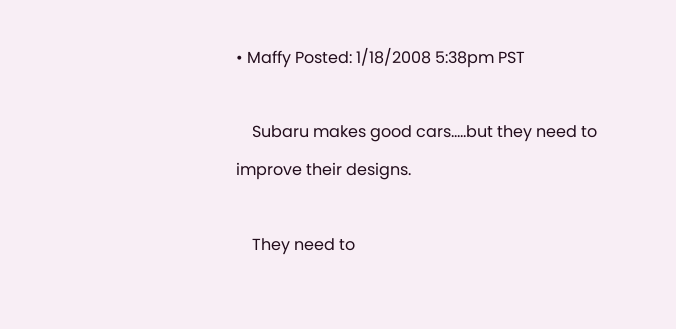• Maffy Posted: 1/18/2008 5:38pm PST

    Subaru makes good cars.....but they need to improve their designs.

    They need to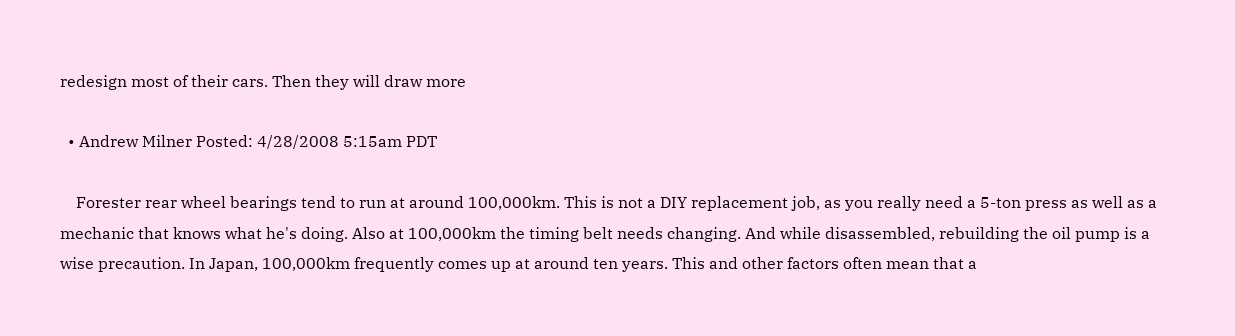redesign most of their cars. Then they will draw more

  • Andrew Milner Posted: 4/28/2008 5:15am PDT

    Forester rear wheel bearings tend to run at around 100,000km. This is not a DIY replacement job, as you really need a 5-ton press as well as a mechanic that knows what he's doing. Also at 100,000km the timing belt needs changing. And while disassembled, rebuilding the oil pump is a wise precaution. In Japan, 100,000km frequently comes up at around ten years. This and other factors often mean that a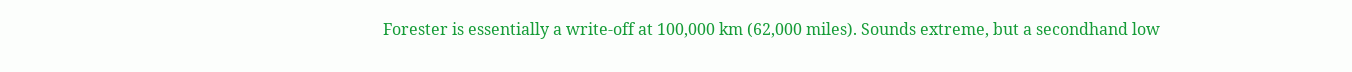Forester is essentially a write-off at 100,000 km (62,000 miles). Sounds extreme, but a secondhand low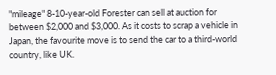"mileage" 8-10-year-old Forester can sell at auction for between $2,000 and $3,000. As it costs to scrap a vehicle in Japan, the favourite move is to send the car to a third-world country, like UK.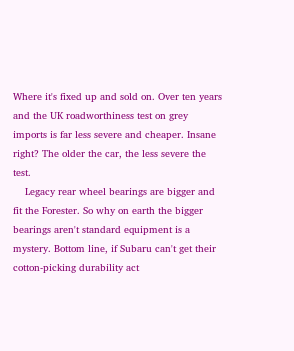Where it's fixed up and sold on. Over ten years and the UK roadworthiness test on grey imports is far less severe and cheaper. Insane right? The older the car, the less severe the test.
    Legacy rear wheel bearings are bigger and fit the Forester. So why on earth the bigger bearings aren't standard equipment is a mystery. Bottom line, if Subaru can't get their cotton-picking durability act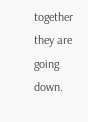together they are going down.